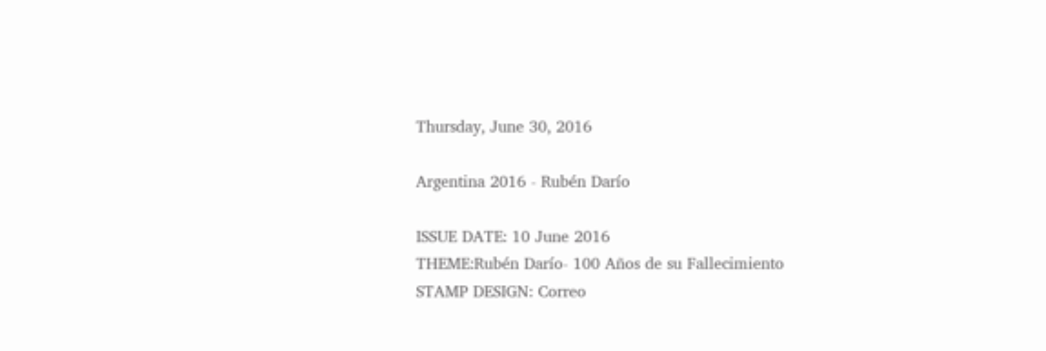Thursday, June 30, 2016

Argentina 2016 - Rubén Darío

ISSUE DATE: 10 June 2016
THEME:Rubén Darío- 100 Años de su Fallecimiento
STAMP DESIGN: Correo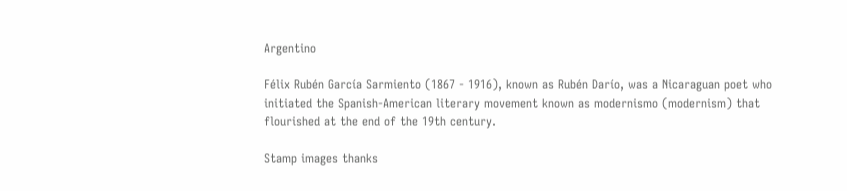Argentino

Félix Rubén García Sarmiento (1867 - 1916), known as Rubén Darío, was a Nicaraguan poet who initiated the Spanish-American literary movement known as modernismo (modernism) that flourished at the end of the 19th century.

Stamp images thanks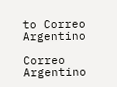to Correo Argentino

Correo Argentino